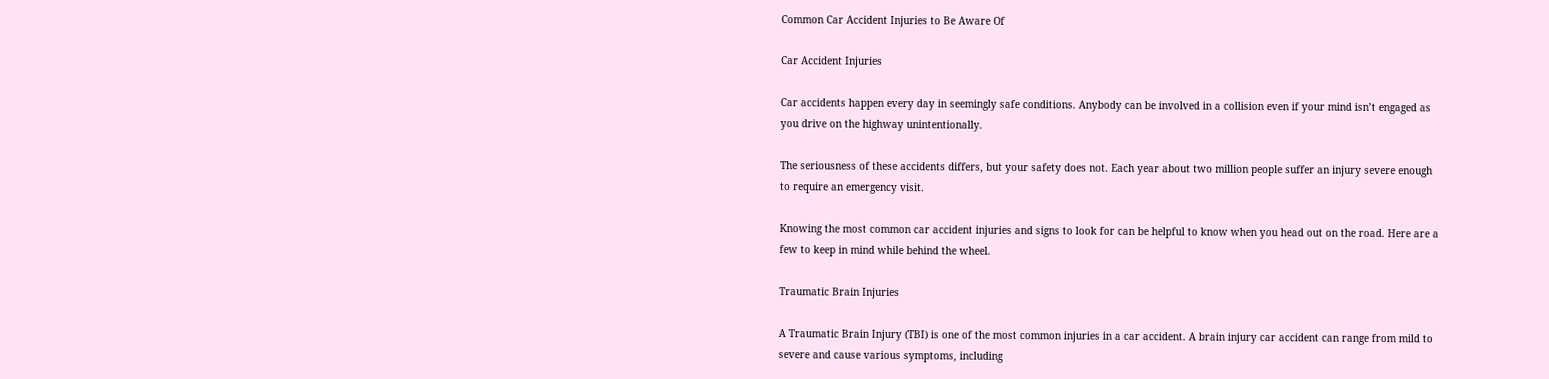Common Car Accident Injuries to Be Aware Of

Car Accident Injuries

Car accidents happen every day in seemingly safe conditions. Anybody can be involved in a collision even if your mind isn’t engaged as you drive on the highway unintentionally.

The seriousness of these accidents differs, but your safety does not. Each year about two million people suffer an injury severe enough to require an emergency visit.

Knowing the most common car accident injuries and signs to look for can be helpful to know when you head out on the road. Here are a few to keep in mind while behind the wheel.

Traumatic Brain Injuries

A Traumatic Brain Injury (TBI) is one of the most common injuries in a car accident. A brain injury car accident can range from mild to severe and cause various symptoms, including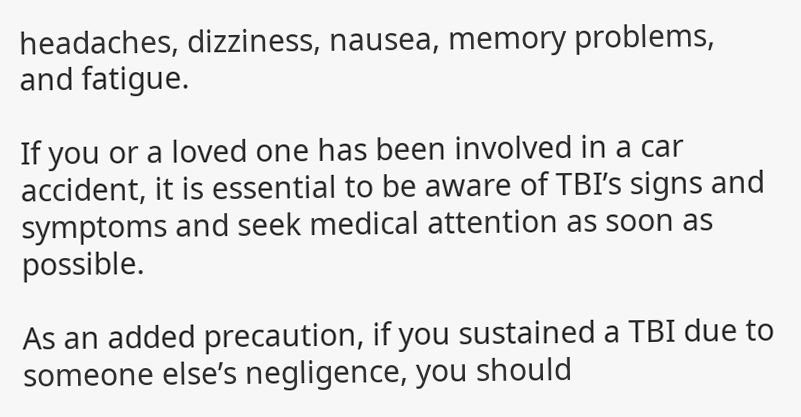headaches, dizziness, nausea, memory problems, and fatigue.

If you or a loved one has been involved in a car accident, it is essential to be aware of TBI’s signs and symptoms and seek medical attention as soon as possible.

As an added precaution, if you sustained a TBI due to someone else’s negligence, you should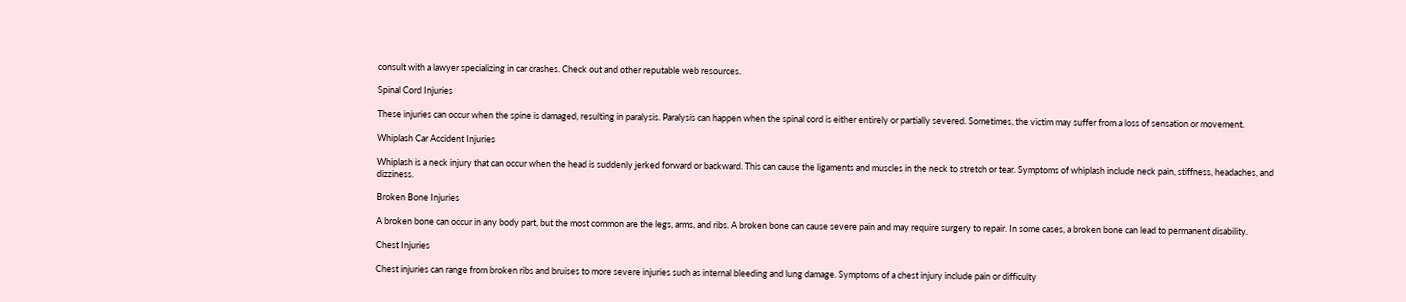consult with a lawyer specializing in car crashes. Check out and other reputable web resources.

Spinal Cord Injuries

These injuries can occur when the spine is damaged, resulting in paralysis. Paralysis can happen when the spinal cord is either entirely or partially severed. Sometimes, the victim may suffer from a loss of sensation or movement.

Whiplash Car Accident Injuries

Whiplash is a neck injury that can occur when the head is suddenly jerked forward or backward. This can cause the ligaments and muscles in the neck to stretch or tear. Symptoms of whiplash include neck pain, stiffness, headaches, and dizziness.

Broken Bone Injuries

A broken bone can occur in any body part, but the most common are the legs, arms, and ribs. A broken bone can cause severe pain and may require surgery to repair. In some cases, a broken bone can lead to permanent disability.

Chest Injuries

Chest injuries can range from broken ribs and bruises to more severe injuries such as internal bleeding and lung damage. Symptoms of a chest injury include pain or difficulty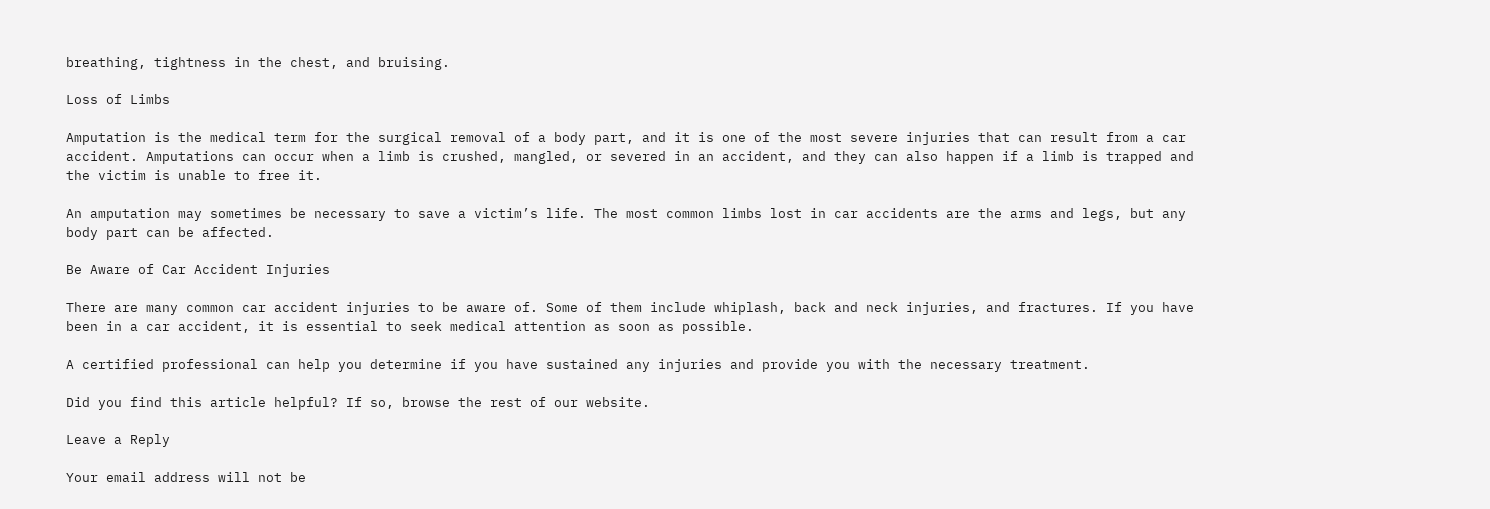breathing, tightness in the chest, and bruising.

Loss of Limbs

Amputation is the medical term for the surgical removal of a body part, and it is one of the most severe injuries that can result from a car accident. Amputations can occur when a limb is crushed, mangled, or severed in an accident, and they can also happen if a limb is trapped and the victim is unable to free it.

An amputation may sometimes be necessary to save a victim’s life. The most common limbs lost in car accidents are the arms and legs, but any body part can be affected.

Be Aware of Car Accident Injuries

There are many common car accident injuries to be aware of. Some of them include whiplash, back and neck injuries, and fractures. If you have been in a car accident, it is essential to seek medical attention as soon as possible.

A certified professional can help you determine if you have sustained any injuries and provide you with the necessary treatment.

Did you find this article helpful? If so, browse the rest of our website.

Leave a Reply

Your email address will not be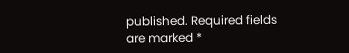published. Required fields are marked *